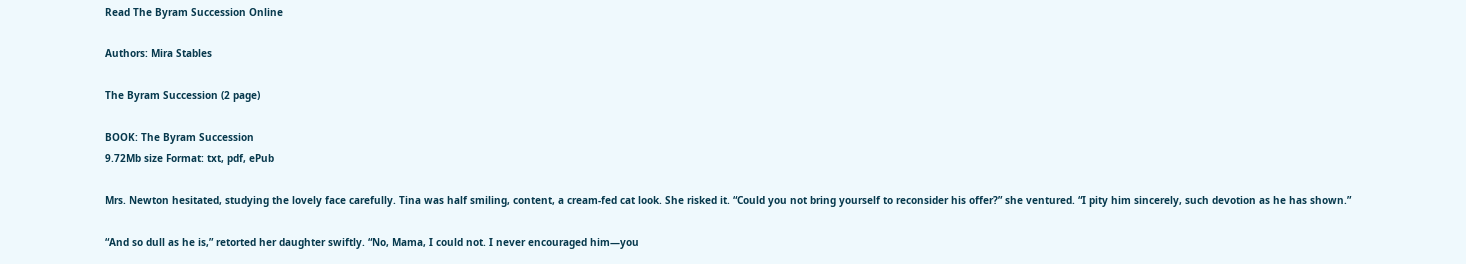Read The Byram Succession Online

Authors: Mira Stables

The Byram Succession (2 page)

BOOK: The Byram Succession
9.72Mb size Format: txt, pdf, ePub

Mrs. Newton hesitated, studying the lovely face carefully. Tina was half smiling, content, a cream-fed cat look. She risked it. “Could you not bring yourself to reconsider his offer?” she ventured. “I pity him sincerely, such devotion as he has shown.”

“And so dull as he is,” retorted her daughter swiftly. “No, Mama, I could not. I never encouraged him—you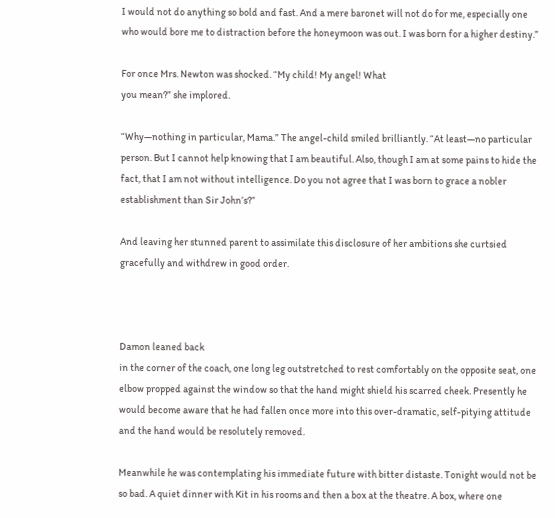I would not do anything so bold and fast. And a mere baronet will not do for me, especially one who would bore me to distraction before the honeymoon was out. I was born for a higher destiny.”

For once Mrs. Newton was shocked. “My child! My angel! What
you mean?” she implored.

“Why—nothing in particular, Mama.” The angel-child smiled brilliantly. “At least—no particular person. But I cannot help knowing that I am beautiful. Also, though I am at some pains to hide the fact, that I am not without intelligence. Do you not agree that I was born to grace a nobler establishment than Sir John’s?”

And leaving her stunned parent to assimilate this disclosure of her ambitions she curtsied gracefully and withdrew in good order.



Damon leaned back
in the corner of the coach, one long leg outstretched to rest comfortably on the opposite seat, one elbow propped against the window so that the hand might shield his scarred cheek. Presently he would become aware that he had fallen once more into this over-dramatic, self-pitying attitude and the hand would be resolutely removed.

Meanwhile he was contemplating his immediate future with bitter distaste. Tonight would not be so bad. A quiet dinner with Kit in his rooms and then a box at the theatre. A box, where one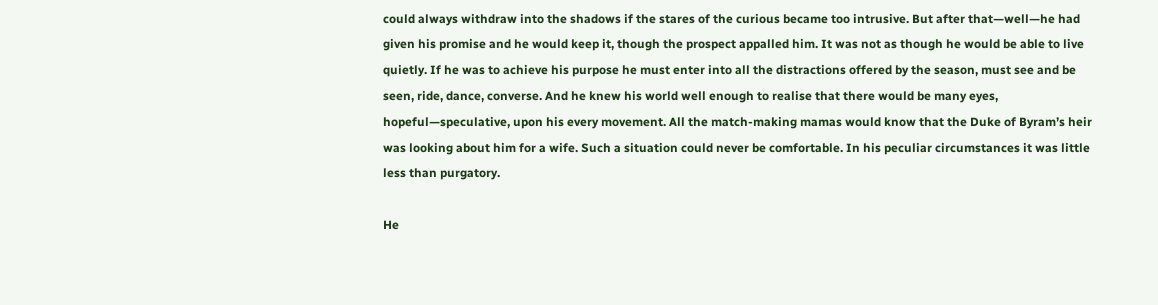could always withdraw into the shadows if the stares of the curious became too intrusive. But after that—well—he had given his promise and he would keep it, though the prospect appalled him. It was not as though he would be able to live quietly. If he was to achieve his purpose he must enter into all the distractions offered by the season, must see and be seen, ride, dance, converse. And he knew his world well enough to realise that there would be many eyes, hopeful—speculative, upon his every movement. All the match-making mamas would know that the Duke of Byram’s heir was looking about him for a wife. Such a situation could never be comfortable. In his peculiar circumstances it was little less than purgatory.

He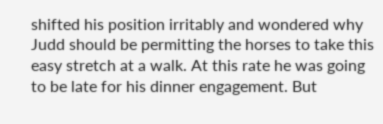shifted his position irritably and wondered why Judd should be permitting the horses to take this easy stretch at a walk. At this rate he was going to be late for his dinner engagement. But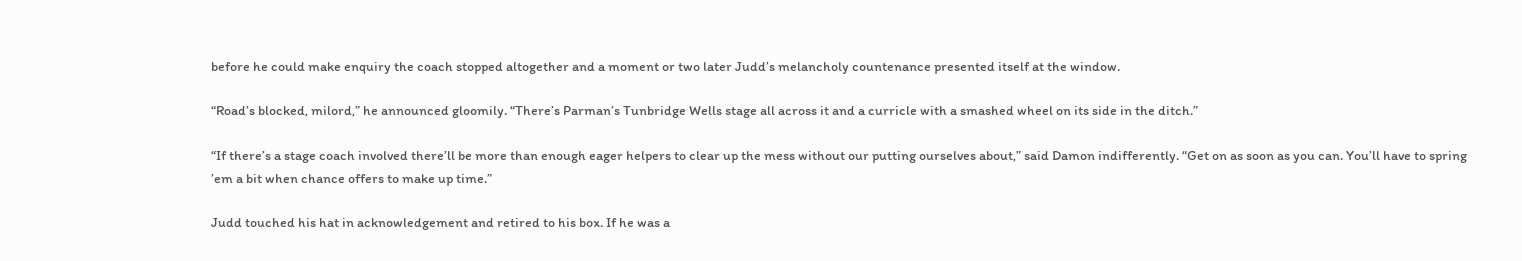before he could make enquiry the coach stopped altogether and a moment or two later Judd’s melancholy countenance presented itself at the window.

“Road’s blocked, milord,” he announced gloomily. “There’s Parman’s Tunbridge Wells stage all across it and a curricle with a smashed wheel on its side in the ditch.”

“If there’s a stage coach involved there’ll be more than enough eager helpers to clear up the mess without our putting ourselves about,” said Damon indifferently. “Get on as soon as you can. You’ll have to spring ’em a bit when chance offers to make up time.”

Judd touched his hat in acknowledgement and retired to his box. If he was a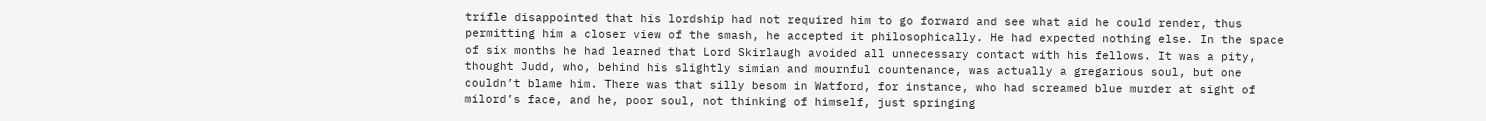trifle disappointed that his lordship had not required him to go forward and see what aid he could render, thus permitting him a closer view of the smash, he accepted it philosophically. He had expected nothing else. In the space of six months he had learned that Lord Skirlaugh avoided all unnecessary contact with his fellows. It was a pity, thought Judd, who, behind his slightly simian and mournful countenance, was actually a gregarious soul, but one couldn’t blame him. There was that silly besom in Watford, for instance, who had screamed blue murder at sight of milord’s face, and he, poor soul, not thinking of himself, just springing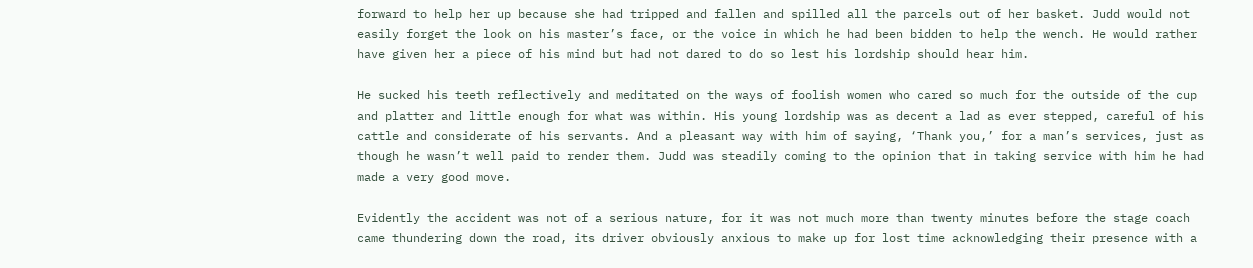forward to help her up because she had tripped and fallen and spilled all the parcels out of her basket. Judd would not easily forget the look on his master’s face, or the voice in which he had been bidden to help the wench. He would rather have given her a piece of his mind but had not dared to do so lest his lordship should hear him.

He sucked his teeth reflectively and meditated on the ways of foolish women who cared so much for the outside of the cup and platter and little enough for what was within. His young lordship was as decent a lad as ever stepped, careful of his cattle and considerate of his servants. And a pleasant way with him of saying, ‘Thank you,’ for a man’s services, just as though he wasn’t well paid to render them. Judd was steadily coming to the opinion that in taking service with him he had made a very good move.

Evidently the accident was not of a serious nature, for it was not much more than twenty minutes before the stage coach came thundering down the road, its driver obviously anxious to make up for lost time acknowledging their presence with a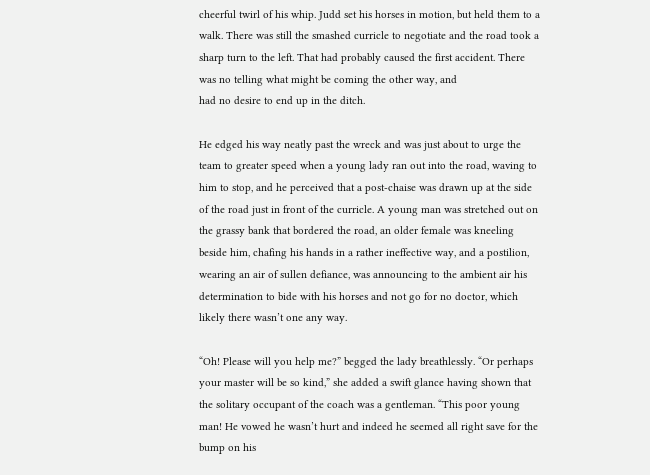cheerful twirl of his whip. Judd set his horses in motion, but held them to a walk. There was still the smashed curricle to negotiate and the road took a sharp turn to the left. That had probably caused the first accident. There was no telling what might be coming the other way, and
had no desire to end up in the ditch.

He edged his way neatly past the wreck and was just about to urge the team to greater speed when a young lady ran out into the road, waving to him to stop, and he perceived that a post-chaise was drawn up at the side of the road just in front of the curricle. A young man was stretched out on the grassy bank that bordered the road, an older female was kneeling beside him, chafing his hands in a rather ineffective way, and a postilion, wearing an air of sullen defiance, was announcing to the ambient air his determination to bide with his horses and not go for no doctor, which likely there wasn’t one any way.

“Oh! Please will you help me?” begged the lady breathlessly. “Or perhaps your master will be so kind,” she added a swift glance having shown that the solitary occupant of the coach was a gentleman. “This poor young man! He vowed he wasn’t hurt and indeed he seemed all right save for the bump on his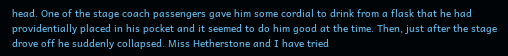head. One of the stage coach passengers gave him some cordial to drink from a flask that he had providentially placed in his pocket and it seemed to do him good at the time. Then, just after the stage drove off he suddenly collapsed. Miss Hetherstone and I have tried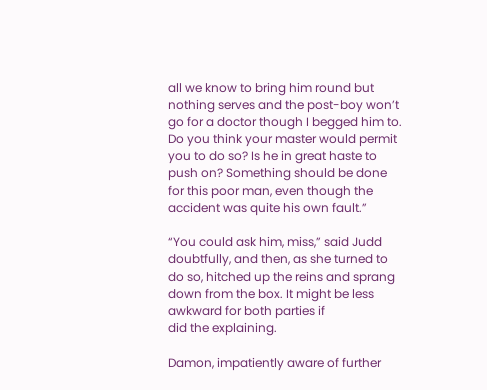all we know to bring him round but nothing serves and the post-boy won’t go for a doctor though I begged him to. Do you think your master would permit you to do so? Is he in great haste to push on? Something should be done for this poor man, even though the accident was quite his own fault.”

“You could ask him, miss,” said Judd doubtfully, and then, as she turned to do so, hitched up the reins and sprang down from the box. It might be less awkward for both parties if
did the explaining.

Damon, impatiently aware of further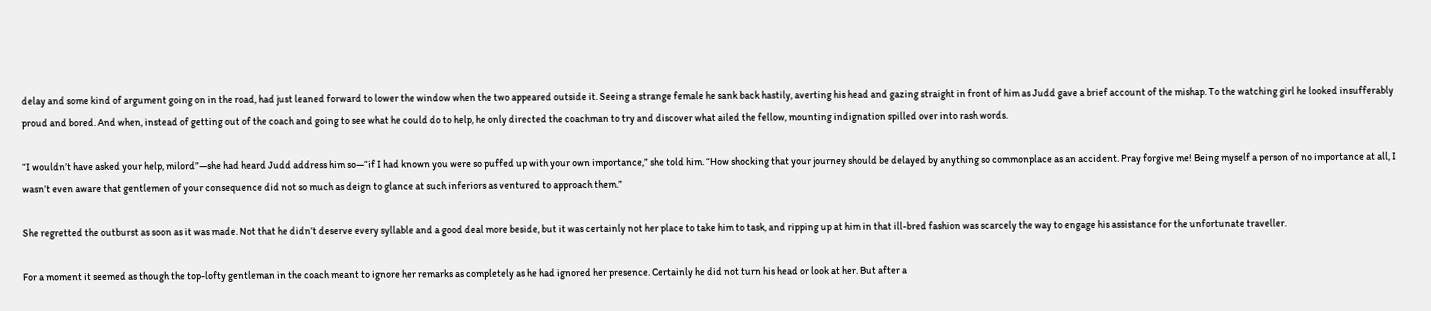delay and some kind of argument going on in the road, had just leaned forward to lower the window when the two appeared outside it. Seeing a strange female he sank back hastily, averting his head and gazing straight in front of him as Judd gave a brief account of the mishap. To the watching girl he looked insufferably proud and bored. And when, instead of getting out of the coach and going to see what he could do to help, he only directed the coachman to try and discover what ailed the fellow, mounting indignation spilled over into rash words.

“I wouldn’t have asked your help, milord”—she had heard Judd address him so—“if I had known you were so puffed up with your own importance,” she told him. “How shocking that your journey should be delayed by anything so commonplace as an accident. Pray forgive me! Being myself a person of no importance at all, I wasn’t even aware that gentlemen of your consequence did not so much as deign to glance at such inferiors as ventured to approach them.”

She regretted the outburst as soon as it was made. Not that he didn’t deserve every syllable and a good deal more beside, but it was certainly not her place to take him to task, and ripping up at him in that ill-bred fashion was scarcely the way to engage his assistance for the unfortunate traveller.

For a moment it seemed as though the top-lofty gentleman in the coach meant to ignore her remarks as completely as he had ignored her presence. Certainly he did not turn his head or look at her. But after a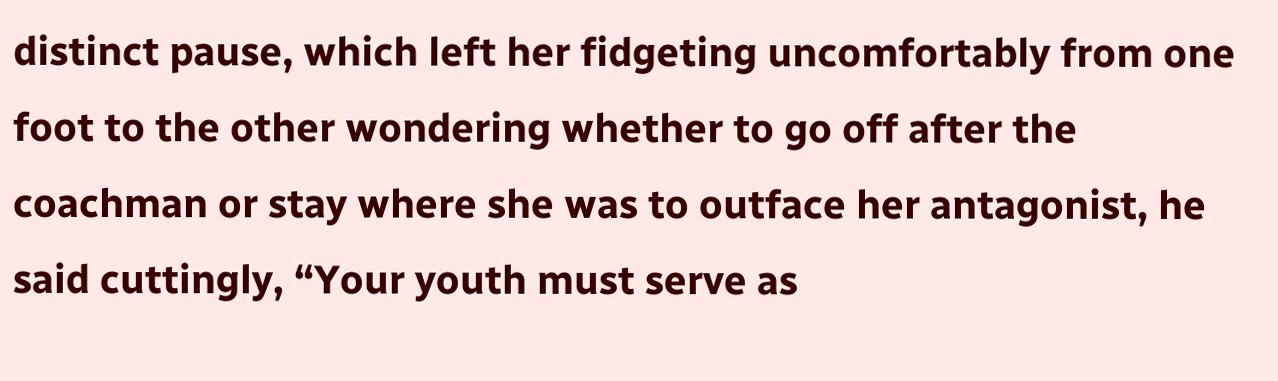distinct pause, which left her fidgeting uncomfortably from one foot to the other wondering whether to go off after the coachman or stay where she was to outface her antagonist, he said cuttingly, “Your youth must serve as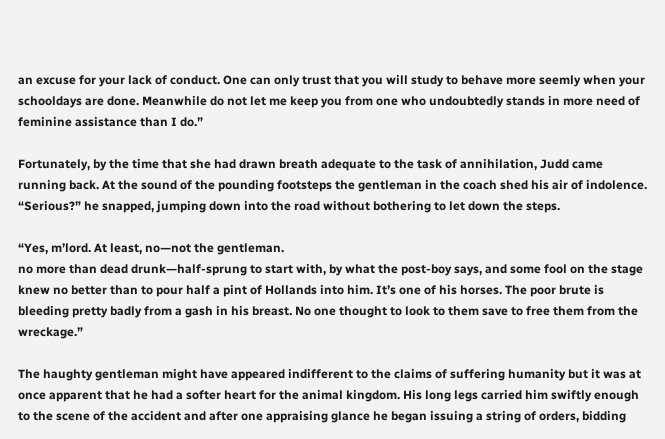an excuse for your lack of conduct. One can only trust that you will study to behave more seemly when your schooldays are done. Meanwhile do not let me keep you from one who undoubtedly stands in more need of feminine assistance than I do.”

Fortunately, by the time that she had drawn breath adequate to the task of annihilation, Judd came running back. At the sound of the pounding footsteps the gentleman in the coach shed his air of indolence. “Serious?” he snapped, jumping down into the road without bothering to let down the steps.

“Yes, m’lord. At least, no—not the gentleman.
no more than dead drunk—half-sprung to start with, by what the post-boy says, and some fool on the stage knew no better than to pour half a pint of Hollands into him. It’s one of his horses. The poor brute is bleeding pretty badly from a gash in his breast. No one thought to look to them save to free them from the wreckage.”

The haughty gentleman might have appeared indifferent to the claims of suffering humanity but it was at once apparent that he had a softer heart for the animal kingdom. His long legs carried him swiftly enough to the scene of the accident and after one appraising glance he began issuing a string of orders, bidding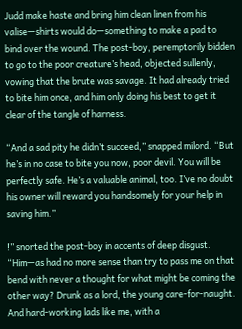Judd make haste and bring him clean linen from his valise—shirts would do—something to make a pad to bind over the wound. The post-boy, peremptorily bidden to go to the poor creature’s head, objected sullenly, vowing that the brute was savage. It had already tried to bite him once, and him only doing his best to get it clear of the tangle of harness.

“And a sad pity he didn’t succeed,” snapped milord. “But he’s in no case to bite you now, poor devil. You will be perfectly safe. He’s a valuable animal, too. I’ve no doubt his owner will reward you handsomely for your help in saving him.”

!” snorted the post-boy in accents of deep disgust. “Him—as had no more sense than try to pass me on that bend with never a thought for what might be coming the other way? Drunk as a lord, the young care-for-naught. And hard-working lads like me, with a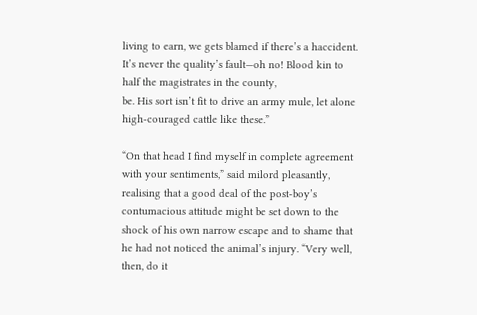living to earn, we gets blamed if there’s a haccident. It’s never the quality’s fault—oh no! Blood kin to half the magistrates in the county,
be. His sort isn’t fit to drive an army mule, let alone high-couraged cattle like these.”

“On that head I find myself in complete agreement with your sentiments,” said milord pleasantly, realising that a good deal of the post-boy’s contumacious attitude might be set down to the shock of his own narrow escape and to shame that he had not noticed the animal’s injury. “Very well, then, do it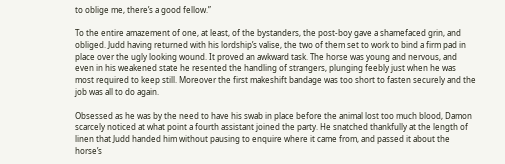to oblige me, there’s a good fellow.”

To the entire amazement of one, at least, of the bystanders, the post-boy gave a shamefaced grin, and obliged. Judd having returned with his lordship’s valise, the two of them set to work to bind a firm pad in place over the ugly looking wound. It proved an awkward task. The horse was young and nervous, and even in his weakened state he resented the handling of strangers, plunging feebly just when he was most required to keep still. Moreover the first makeshift bandage was too short to fasten securely and the job was all to do again.

Obsessed as he was by the need to have his swab in place before the animal lost too much blood, Damon scarcely noticed at what point a fourth assistant joined the party. He snatched thankfully at the length of linen that Judd handed him without pausing to enquire where it came from, and passed it about the horse’s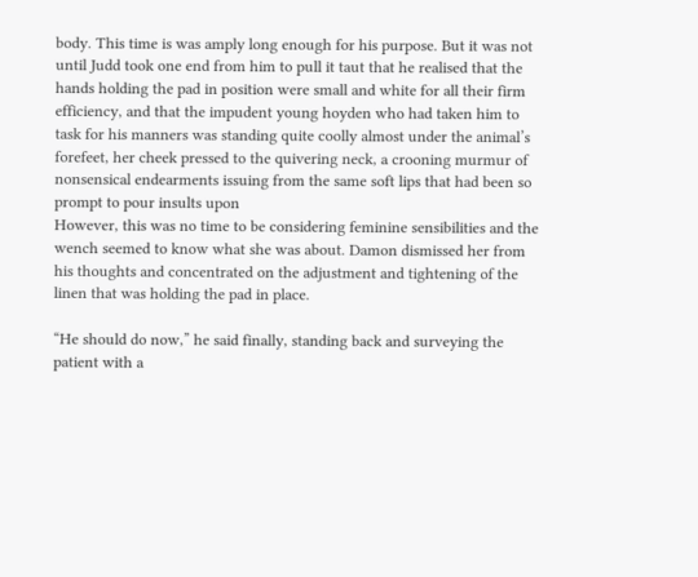body. This time is was amply long enough for his purpose. But it was not until Judd took one end from him to pull it taut that he realised that the hands holding the pad in position were small and white for all their firm efficiency, and that the impudent young hoyden who had taken him to task for his manners was standing quite coolly almost under the animal’s forefeet, her cheek pressed to the quivering neck, a crooning murmur of nonsensical endearments issuing from the same soft lips that had been so prompt to pour insults upon
However, this was no time to be considering feminine sensibilities and the wench seemed to know what she was about. Damon dismissed her from his thoughts and concentrated on the adjustment and tightening of the linen that was holding the pad in place.

“He should do now,” he said finally, standing back and surveying the patient with a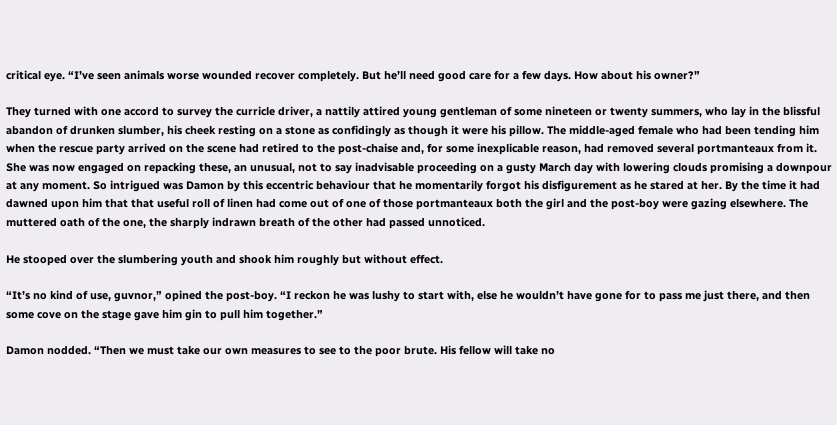critical eye. “I’ve seen animals worse wounded recover completely. But he’ll need good care for a few days. How about his owner?”

They turned with one accord to survey the curricle driver, a nattily attired young gentleman of some nineteen or twenty summers, who lay in the blissful abandon of drunken slumber, his cheek resting on a stone as confidingly as though it were his pillow. The middle-aged female who had been tending him when the rescue party arrived on the scene had retired to the post-chaise and, for some inexplicable reason, had removed several portmanteaux from it. She was now engaged on repacking these, an unusual, not to say inadvisable proceeding on a gusty March day with lowering clouds promising a downpour at any moment. So intrigued was Damon by this eccentric behaviour that he momentarily forgot his disfigurement as he stared at her. By the time it had dawned upon him that that useful roll of linen had come out of one of those portmanteaux both the girl and the post-boy were gazing elsewhere. The muttered oath of the one, the sharply indrawn breath of the other had passed unnoticed.

He stooped over the slumbering youth and shook him roughly but without effect.

“It’s no kind of use, guvnor,” opined the post-boy. “I reckon he was lushy to start with, else he wouldn’t have gone for to pass me just there, and then some cove on the stage gave him gin to pull him together.”

Damon nodded. “Then we must take our own measures to see to the poor brute. His fellow will take no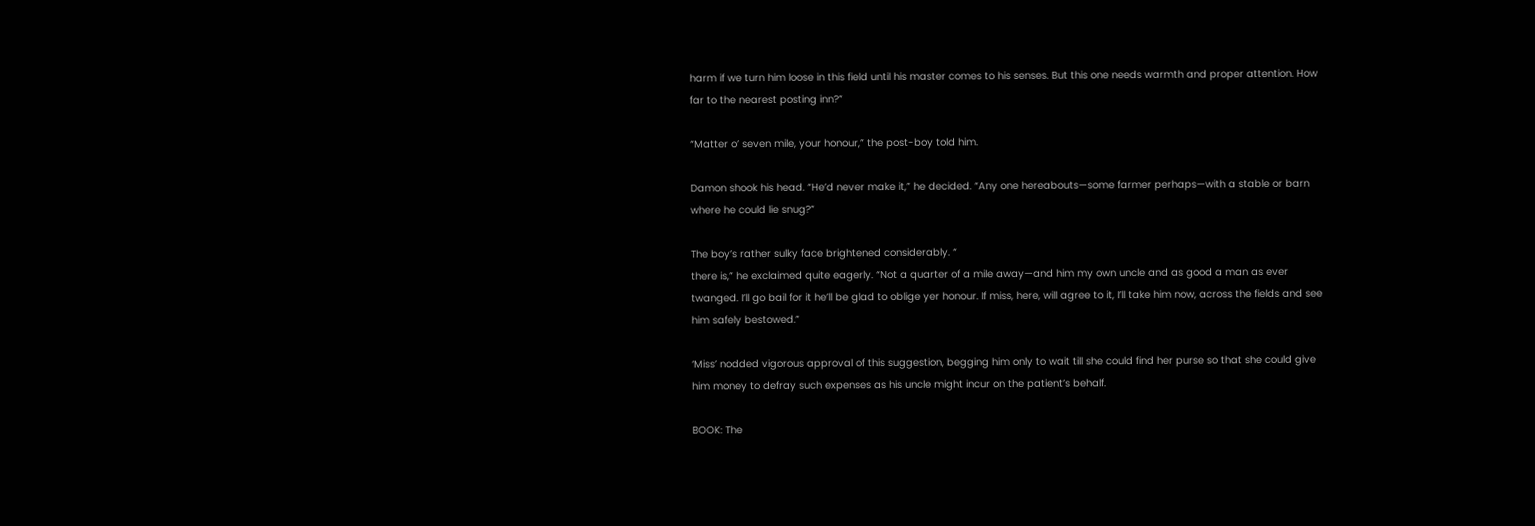harm if we turn him loose in this field until his master comes to his senses. But this one needs warmth and proper attention. How far to the nearest posting inn?”

“Matter o’ seven mile, your honour,” the post-boy told him.

Damon shook his head. “He’d never make it,” he decided. “Any one hereabouts—some farmer perhaps—with a stable or barn where he could lie snug?”

The boy’s rather sulky face brightened considerably. “
there is,” he exclaimed quite eagerly. “Not a quarter of a mile away—and him my own uncle and as good a man as ever twanged. I’ll go bail for it he’ll be glad to oblige yer honour. If miss, here, will agree to it, I’ll take him now, across the fields and see him safely bestowed.”

‘Miss’ nodded vigorous approval of this suggestion, begging him only to wait till she could find her purse so that she could give him money to defray such expenses as his uncle might incur on the patient’s behalf.

BOOK: The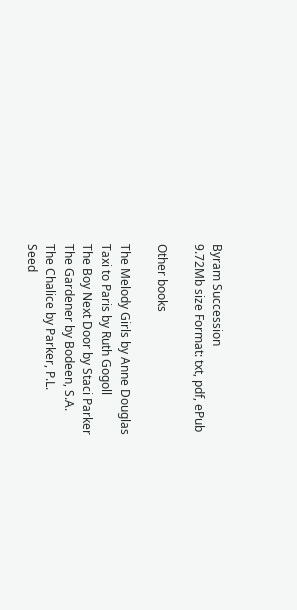Byram Succession
9.72Mb size Format: txt, pdf, ePub

Other books

The Melody Girls by Anne Douglas
Taxi to Paris by Ruth Gogoll
The Boy Next Door by Staci Parker
The Gardener by Bodeen, S.A.
The Chalice by Parker, P.L.
Seed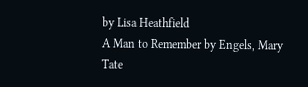by Lisa Heathfield
A Man to Remember by Engels, Mary Tate